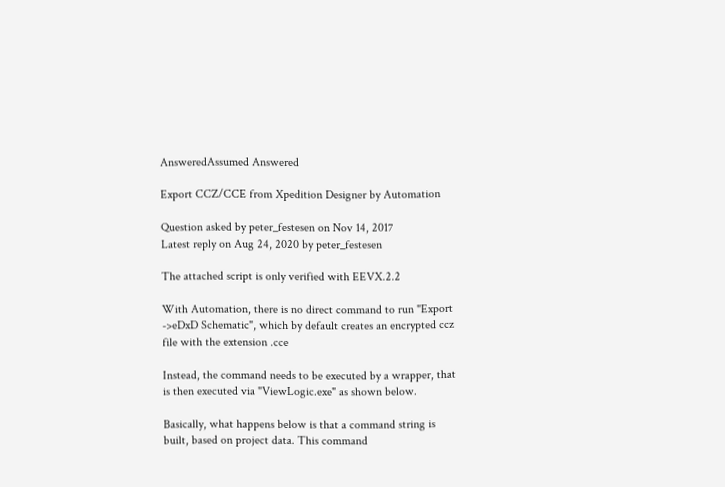AnsweredAssumed Answered

Export CCZ/CCE from Xpedition Designer by Automation

Question asked by peter_festesen on Nov 14, 2017
Latest reply on Aug 24, 2020 by peter_festesen

The attached script is only verified with EEVX.2.2

With Automation, there is no direct command to run "Export ->eDxD Schematic", which by default creates an encrypted ccz file with the extension .cce

Instead, the command needs to be executed by a wrapper, that is then executed via "ViewLogic.exe" as shown below.

Basically, what happens below is that a command string is built, based on project data. This command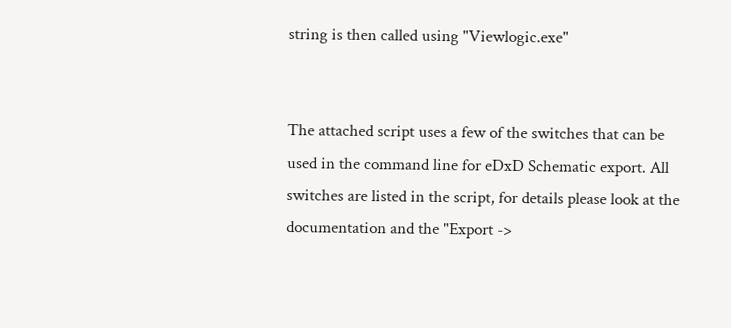string is then called using "Viewlogic.exe"


The attached script uses a few of the switches that can be used in the command line for eDxD Schematic export. All switches are listed in the script, for details please look at the documentation and the "Export ->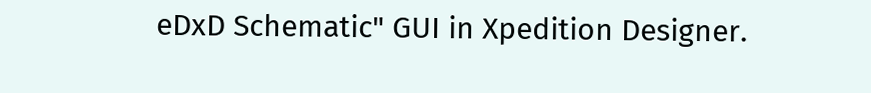eDxD Schematic" GUI in Xpedition Designer.